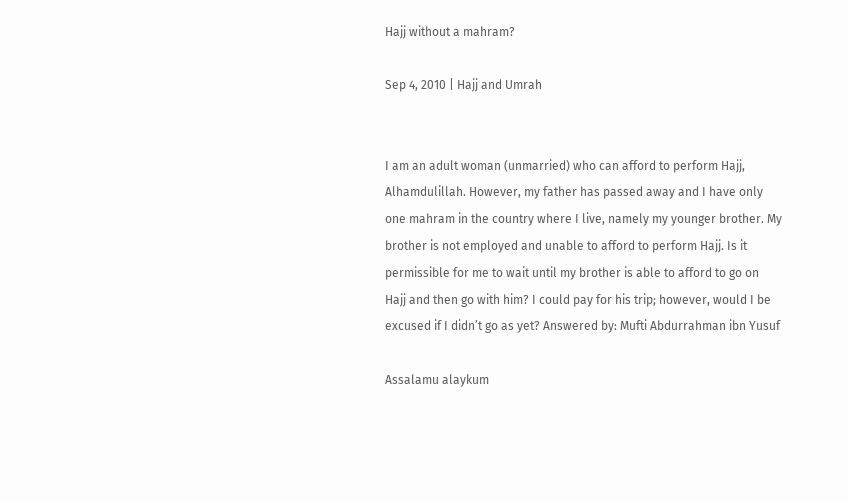Hajj without a mahram?

Sep 4, 2010 | Hajj and Umrah


I am an adult woman (unmarried) who can afford to perform Hajj, Alhamdulillah. However, my father has passed away and I have only one mahram in the country where I live, namely my younger brother. My brother is not employed and unable to afford to perform Hajj. Is it permissible for me to wait until my brother is able to afford to go on Hajj and then go with him? I could pay for his trip; however, would I be excused if I didn’t go as yet? Answered by: Mufti Abdurrahman ibn Yusuf

Assalamu alaykum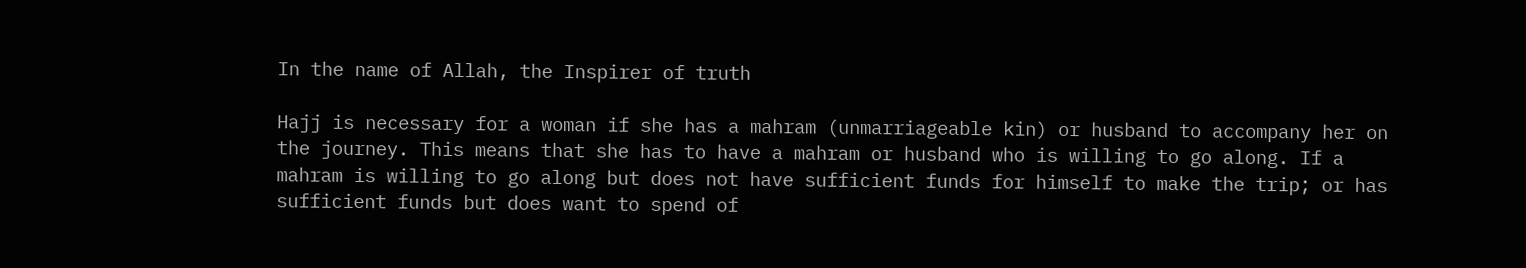In the name of Allah, the Inspirer of truth

Hajj is necessary for a woman if she has a mahram (unmarriageable kin) or husband to accompany her on the journey. This means that she has to have a mahram or husband who is willing to go along. If a mahram is willing to go along but does not have sufficient funds for himself to make the trip; or has sufficient funds but does want to spend of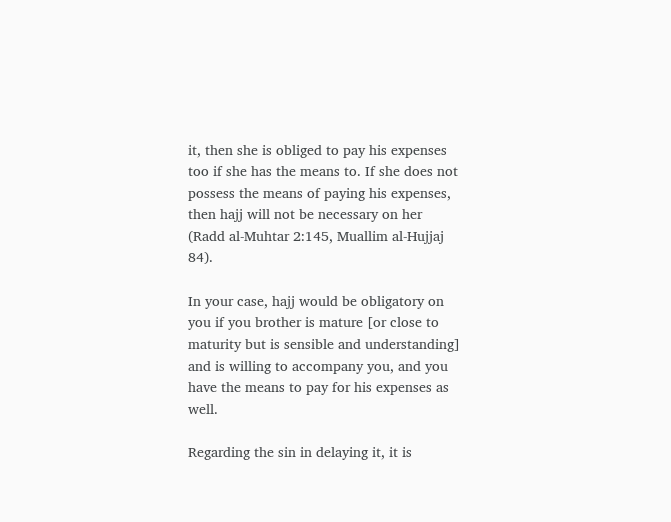it, then she is obliged to pay his expenses too if she has the means to. If she does not possess the means of paying his expenses, then hajj will not be necessary on her (Radd al-Muhtar 2:145, Muallim al-Hujjaj 84).

In your case, hajj would be obligatory on you if you brother is mature [or close to maturity but is sensible and understanding] and is willing to accompany you, and you have the means to pay for his expenses as well.

Regarding the sin in delaying it, it is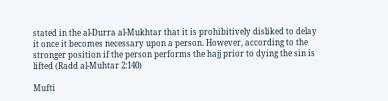stated in the al-Durra al-Mukhtar that it is prohibitively disliked to delay it once it becomes necessary upon a person. However, according to the stronger position if the person performs the hajj prior to dying the sin is lifted (Radd al-Muhtar 2:140)

Mufti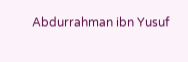Abdurrahman ibn Yusuf